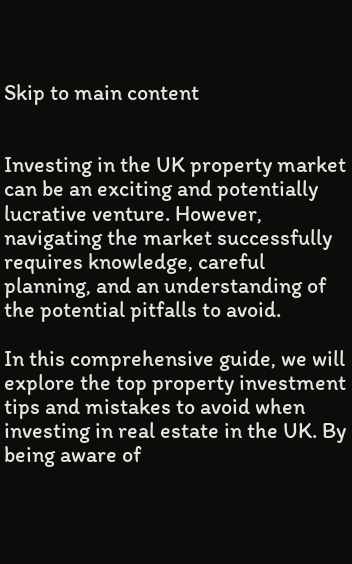Skip to main content


Investing in the UK property market can be an exciting and potentially lucrative venture. However, navigating the market successfully requires knowledge, careful planning, and an understanding of the potential pitfalls to avoid.

In this comprehensive guide, we will explore the top property investment tips and mistakes to avoid when investing in real estate in the UK. By being aware of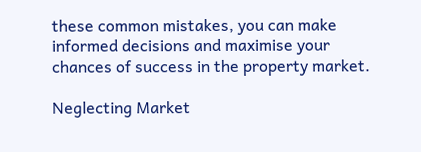these common mistakes, you can make informed decisions and maximise your chances of success in the property market.

Neglecting Market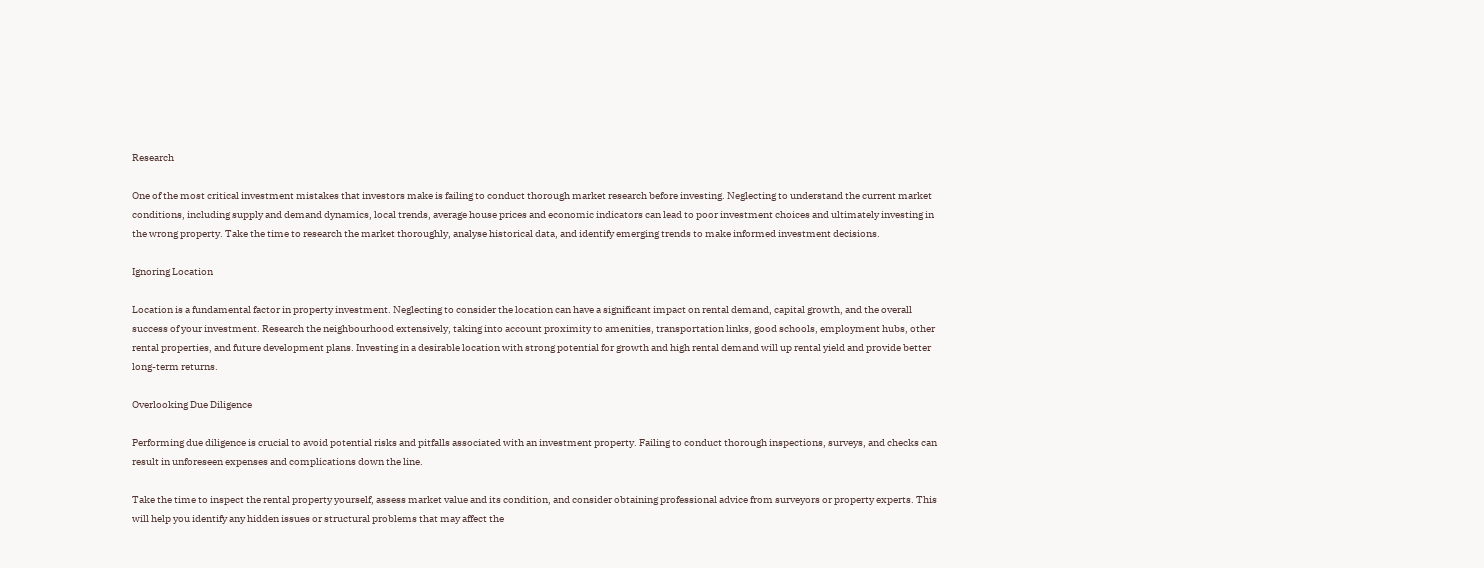Research

One of the most critical investment mistakes that investors make is failing to conduct thorough market research before investing. Neglecting to understand the current market conditions, including supply and demand dynamics, local trends, average house prices and economic indicators can lead to poor investment choices and ultimately investing in the wrong property. Take the time to research the market thoroughly, analyse historical data, and identify emerging trends to make informed investment decisions.

Ignoring Location

Location is a fundamental factor in property investment. Neglecting to consider the location can have a significant impact on rental demand, capital growth, and the overall success of your investment. Research the neighbourhood extensively, taking into account proximity to amenities, transportation links, good schools, employment hubs, other rental properties, and future development plans. Investing in a desirable location with strong potential for growth and high rental demand will up rental yield and provide better long-term returns.

Overlooking Due Diligence

Performing due diligence is crucial to avoid potential risks and pitfalls associated with an investment property. Failing to conduct thorough inspections, surveys, and checks can result in unforeseen expenses and complications down the line.

Take the time to inspect the rental property yourself, assess market value and its condition, and consider obtaining professional advice from surveyors or property experts. This will help you identify any hidden issues or structural problems that may affect the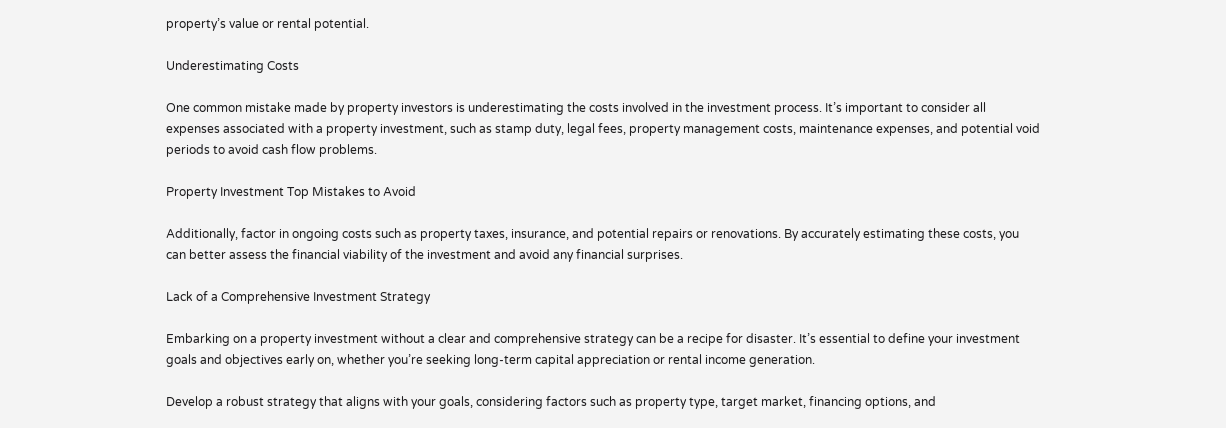property’s value or rental potential.

Underestimating Costs

One common mistake made by property investors is underestimating the costs involved in the investment process. It’s important to consider all expenses associated with a property investment, such as stamp duty, legal fees, property management costs, maintenance expenses, and potential void periods to avoid cash flow problems.

Property Investment Top Mistakes to Avoid

Additionally, factor in ongoing costs such as property taxes, insurance, and potential repairs or renovations. By accurately estimating these costs, you can better assess the financial viability of the investment and avoid any financial surprises.

Lack of a Comprehensive Investment Strategy

Embarking on a property investment without a clear and comprehensive strategy can be a recipe for disaster. It’s essential to define your investment goals and objectives early on, whether you’re seeking long-term capital appreciation or rental income generation.

Develop a robust strategy that aligns with your goals, considering factors such as property type, target market, financing options, and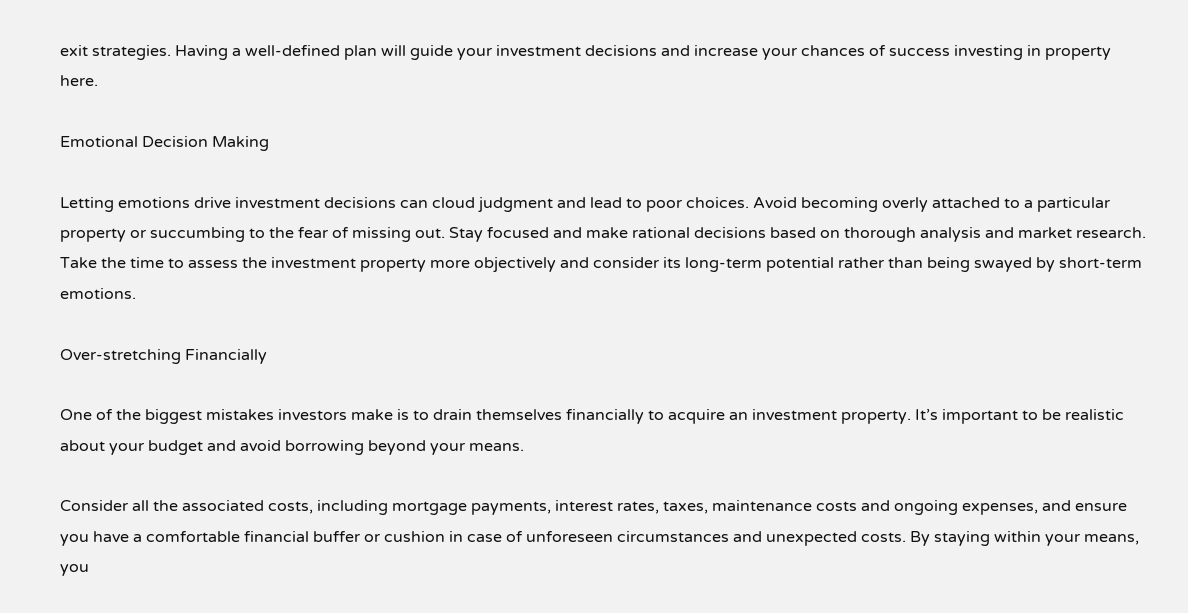exit strategies. Having a well-defined plan will guide your investment decisions and increase your chances of success investing in property here.

Emotional Decision Making

Letting emotions drive investment decisions can cloud judgment and lead to poor choices. Avoid becoming overly attached to a particular property or succumbing to the fear of missing out. Stay focused and make rational decisions based on thorough analysis and market research. Take the time to assess the investment property more objectively and consider its long-term potential rather than being swayed by short-term emotions.

Over-stretching Financially

One of the biggest mistakes investors make is to drain themselves financially to acquire an investment property. It’s important to be realistic about your budget and avoid borrowing beyond your means.

Consider all the associated costs, including mortgage payments, interest rates, taxes, maintenance costs and ongoing expenses, and ensure you have a comfortable financial buffer or cushion in case of unforeseen circumstances and unexpected costs. By staying within your means, you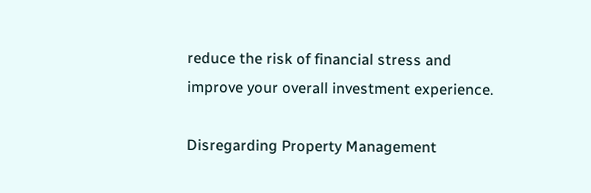reduce the risk of financial stress and improve your overall investment experience.

Disregarding Property Management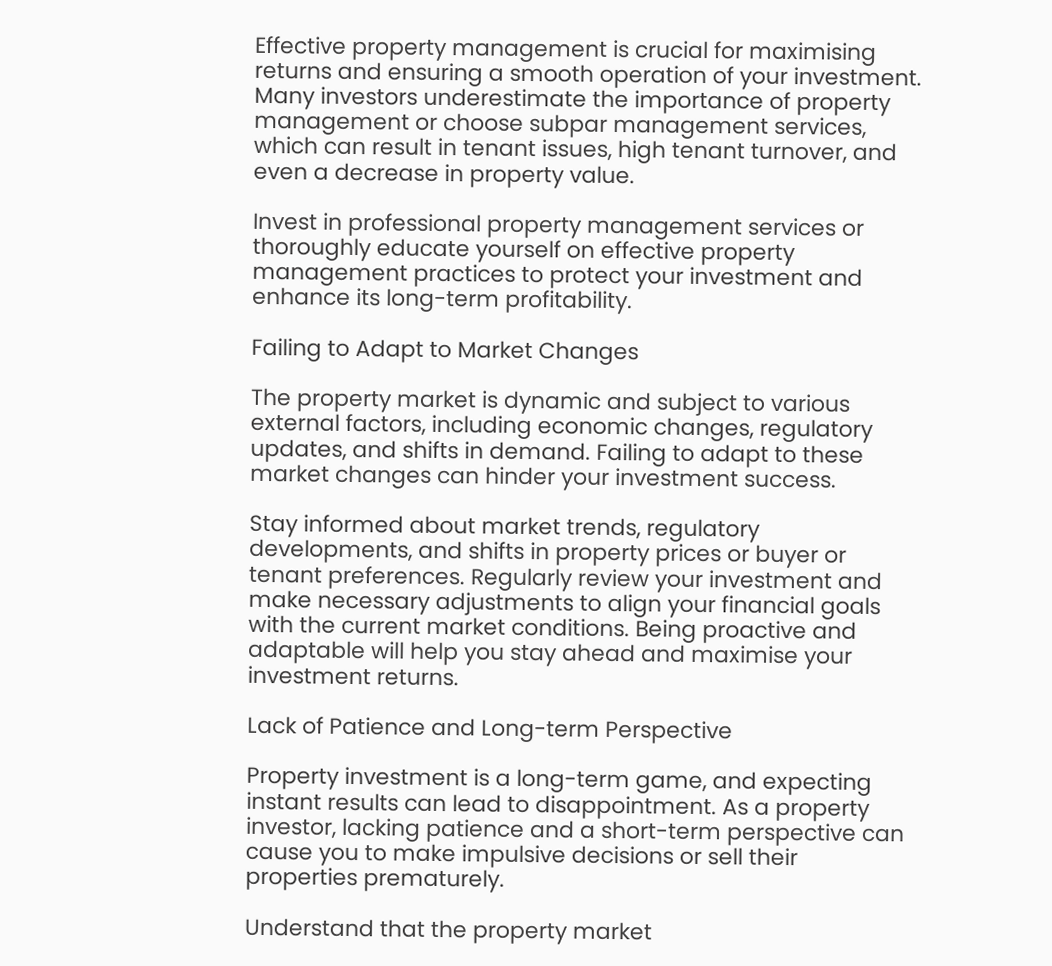Effective property management is crucial for maximising returns and ensuring a smooth operation of your investment. Many investors underestimate the importance of property management or choose subpar management services, which can result in tenant issues, high tenant turnover, and even a decrease in property value.

Invest in professional property management services or thoroughly educate yourself on effective property management practices to protect your investment and enhance its long-term profitability.

Failing to Adapt to Market Changes

The property market is dynamic and subject to various external factors, including economic changes, regulatory updates, and shifts in demand. Failing to adapt to these market changes can hinder your investment success.

Stay informed about market trends, regulatory developments, and shifts in property prices or buyer or tenant preferences. Regularly review your investment and make necessary adjustments to align your financial goals with the current market conditions. Being proactive and adaptable will help you stay ahead and maximise your investment returns.

Lack of Patience and Long-term Perspective

Property investment is a long-term game, and expecting instant results can lead to disappointment. As a property investor, lacking patience and a short-term perspective can cause you to make impulsive decisions or sell their properties prematurely.

Understand that the property market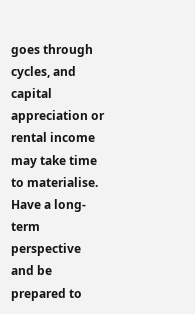goes through cycles, and capital appreciation or rental income may take time to materialise. Have a long-term perspective and be prepared to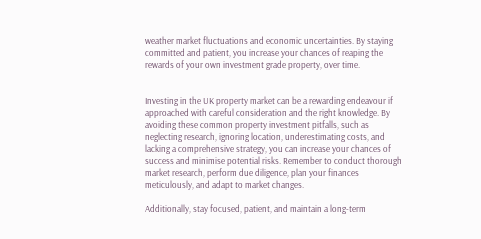weather market fluctuations and economic uncertainties. By staying committed and patient, you increase your chances of reaping the rewards of your own investment grade property, over time.


Investing in the UK property market can be a rewarding endeavour if approached with careful consideration and the right knowledge. By avoiding these common property investment pitfalls, such as neglecting research, ignoring location, underestimating costs, and lacking a comprehensive strategy, you can increase your chances of success and minimise potential risks. Remember to conduct thorough market research, perform due diligence, plan your finances meticulously, and adapt to market changes.

Additionally, stay focused, patient, and maintain a long-term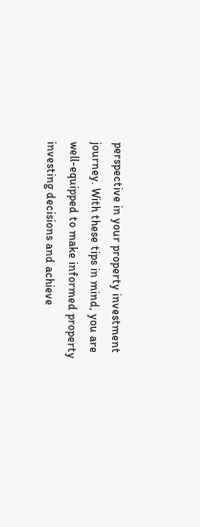perspective in your property investment journey. With these tips in mind, you are well-equipped to make informed property investing decisions and achieve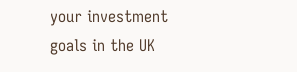your investment goals in the UK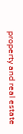property and real estate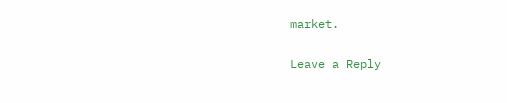market.

Leave a Reply